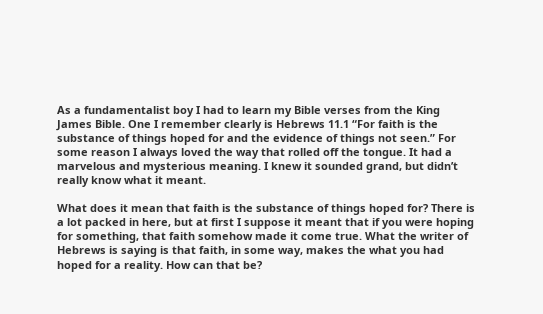As a fundamentalist boy I had to learn my Bible verses from the King James Bible. One I remember clearly is Hebrews 11.1 “For faith is the substance of things hoped for and the evidence of things not seen.” For some reason I always loved the way that rolled off the tongue. It had a marvelous and mysterious meaning. I knew it sounded grand, but didn’t really know what it meant.

What does it mean that faith is the substance of things hoped for? There is a lot packed in here, but at first I suppose it meant that if you were hoping for something, that faith somehow made it come true. What the writer of Hebrews is saying is that faith, in some way, makes the what you had hoped for a reality. How can that be?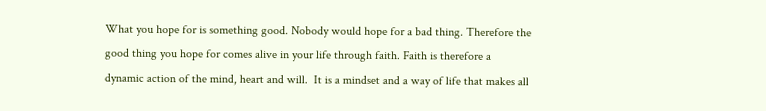What you hope for is something good. Nobody would hope for a bad thing. Therefore the good thing you hope for comes alive in your life through faith. Faith is therefore a dynamic action of the mind, heart and will.  It is a mindset and a way of life that makes all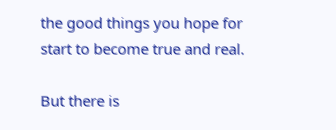the good things you hope for start to become true and real.

But there is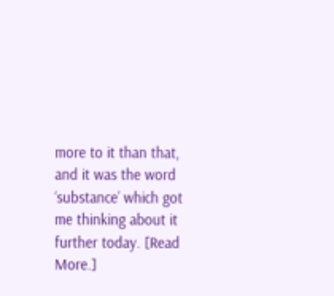more to it than that, and it was the word ‘substance’ which got me thinking about it further today. [Read More.]